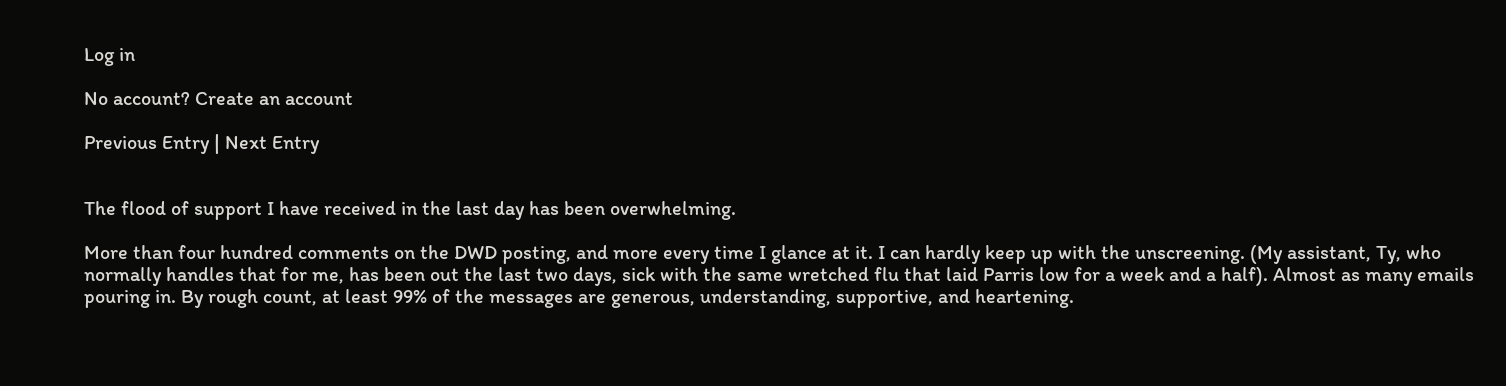Log in

No account? Create an account

Previous Entry | Next Entry


The flood of support I have received in the last day has been overwhelming.

More than four hundred comments on the DWD posting, and more every time I glance at it. I can hardly keep up with the unscreening. (My assistant, Ty, who normally handles that for me, has been out the last two days, sick with the same wretched flu that laid Parris low for a week and a half). Almost as many emails pouring in. By rough count, at least 99% of the messages are generous, understanding, supportive, and heartening.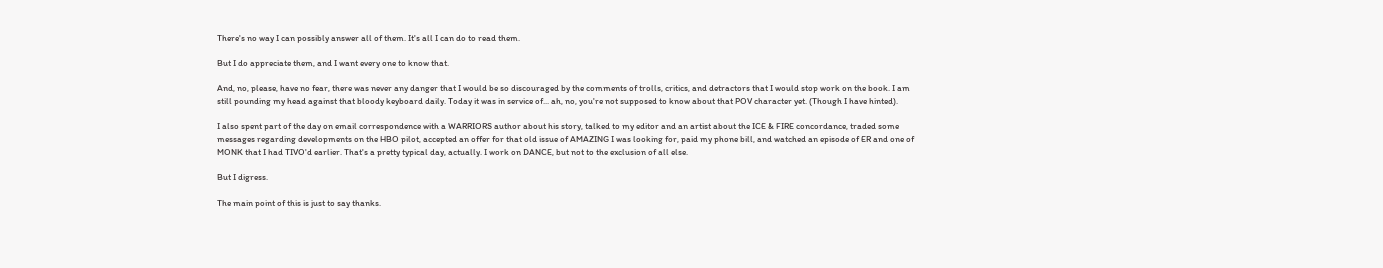There's no way I can possibly answer all of them. It's all I can do to read them.

But I do appreciate them, and I want every one to know that.

And, no, please, have no fear, there was never any danger that I would be so discouraged by the comments of trolls, critics, and detractors that I would stop work on the book. I am still pounding my head against that bloody keyboard daily. Today it was in service of... ah, no, you're not supposed to know about that POV character yet. (Though I have hinted).

I also spent part of the day on email correspondence with a WARRIORS author about his story, talked to my editor and an artist about the ICE & FIRE concordance, traded some messages regarding developments on the HBO pilot, accepted an offer for that old issue of AMAZING I was looking for, paid my phone bill, and watched an episode of ER and one of MONK that I had TIVO'd earlier. That's a pretty typical day, actually. I work on DANCE, but not to the exclusion of all else.

But I digress.

The main point of this is just to say thanks.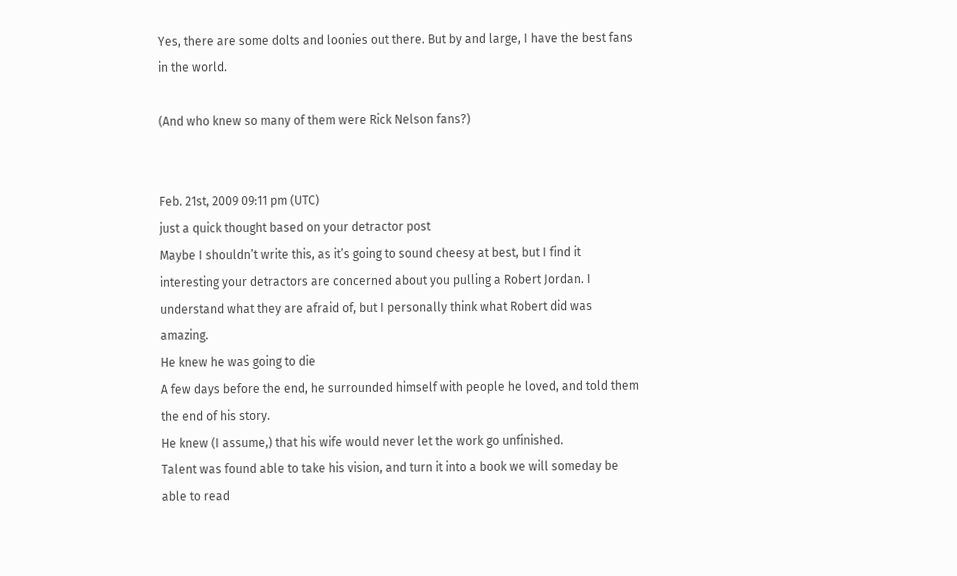Yes, there are some dolts and loonies out there. But by and large, I have the best fans in the world.

(And who knew so many of them were Rick Nelson fans?)


Feb. 21st, 2009 09:11 pm (UTC)
just a quick thought based on your detractor post
Maybe I shouldn’t write this, as it’s going to sound cheesy at best, but I find it interesting your detractors are concerned about you pulling a Robert Jordan. I understand what they are afraid of, but I personally think what Robert did was amazing.
He knew he was going to die
A few days before the end, he surrounded himself with people he loved, and told them the end of his story.
He knew (I assume,) that his wife would never let the work go unfinished.
Talent was found able to take his vision, and turn it into a book we will someday be able to read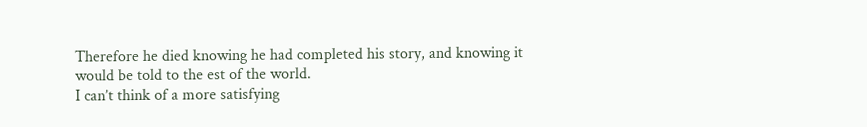Therefore he died knowing he had completed his story, and knowing it would be told to the est of the world.
I can’t think of a more satisfying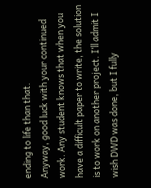ending to life than that.
Anyway, good luck with your continued work. Any student knows that when you have a difficult paper to write, the solution is to work on another project. I’ll admit I wish DWD was done, but I fully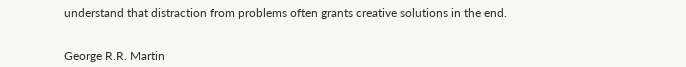understand that distraction from problems often grants creative solutions in the end.


George R.R. Martin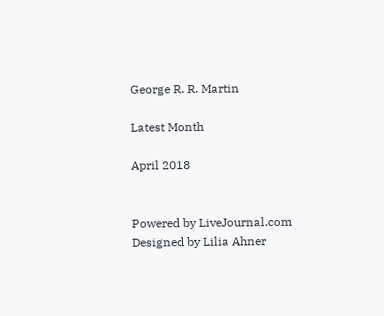George R. R. Martin

Latest Month

April 2018


Powered by LiveJournal.com
Designed by Lilia Ahner